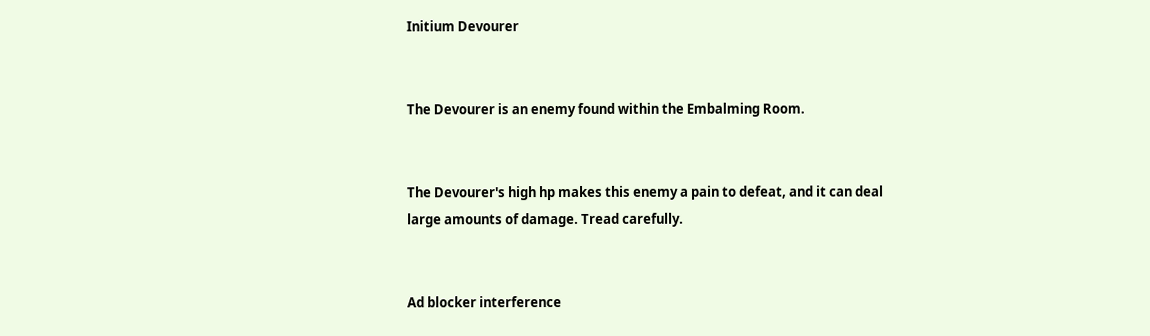Initium Devourer


The Devourer is an enemy found within the Embalming Room.


The Devourer's high hp makes this enemy a pain to defeat, and it can deal large amounts of damage. Tread carefully.


Ad blocker interference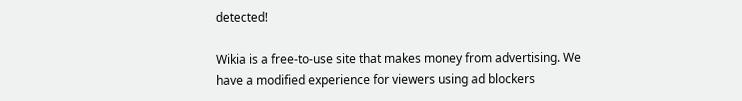detected!

Wikia is a free-to-use site that makes money from advertising. We have a modified experience for viewers using ad blockers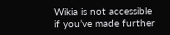Wikia is not accessible if you’ve made further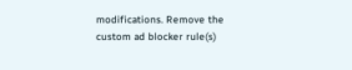modifications. Remove the custom ad blocker rule(s)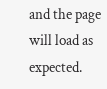and the page will load as expected.